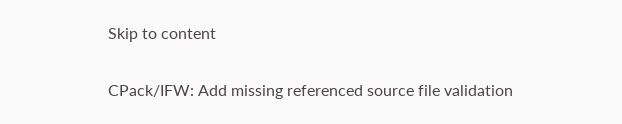Skip to content

CPack/IFW: Add missing referenced source file validation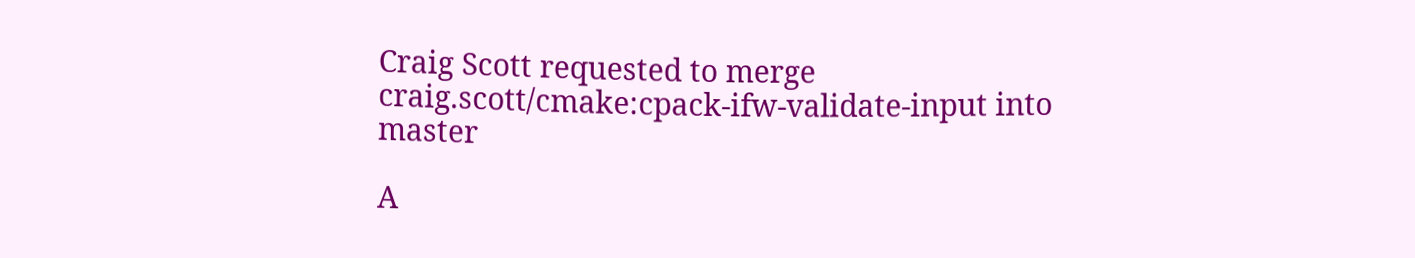Craig Scott requested to merge craig.scott/cmake:cpack-ifw-validate-input into master

A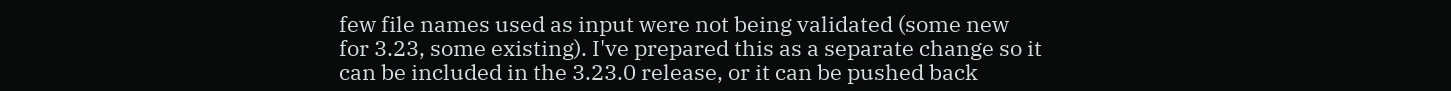few file names used as input were not being validated (some new for 3.23, some existing). I've prepared this as a separate change so it can be included in the 3.23.0 release, or it can be pushed back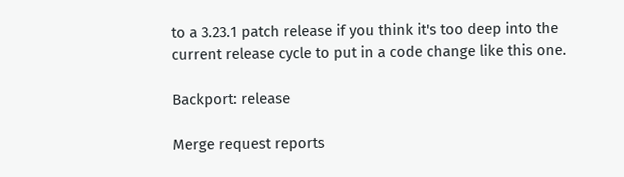to a 3.23.1 patch release if you think it's too deep into the current release cycle to put in a code change like this one.

Backport: release

Merge request reports